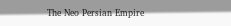The Neo Persian Empire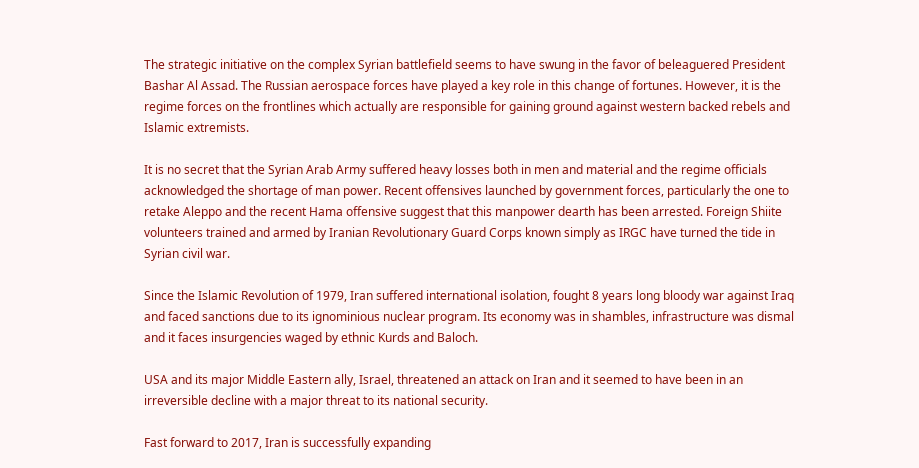The strategic initiative on the complex Syrian battlefield seems to have swung in the favor of beleaguered President Bashar Al Assad. The Russian aerospace forces have played a key role in this change of fortunes. However, it is the regime forces on the frontlines which actually are responsible for gaining ground against western backed rebels and Islamic extremists.

It is no secret that the Syrian Arab Army suffered heavy losses both in men and material and the regime officials acknowledged the shortage of man power. Recent offensives launched by government forces, particularly the one to retake Aleppo and the recent Hama offensive suggest that this manpower dearth has been arrested. Foreign Shiite volunteers trained and armed by Iranian Revolutionary Guard Corps known simply as IRGC have turned the tide in Syrian civil war.

Since the Islamic Revolution of 1979, Iran suffered international isolation, fought 8 years long bloody war against Iraq and faced sanctions due to its ignominious nuclear program. Its economy was in shambles, infrastructure was dismal and it faces insurgencies waged by ethnic Kurds and Baloch.

USA and its major Middle Eastern ally, Israel, threatened an attack on Iran and it seemed to have been in an irreversible decline with a major threat to its national security.

Fast forward to 2017, Iran is successfully expanding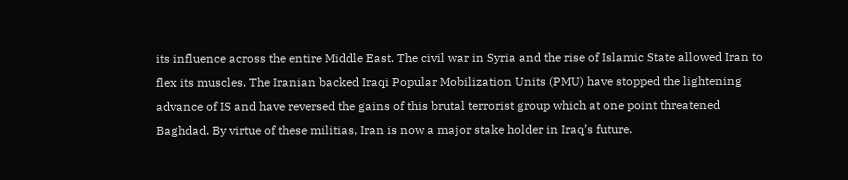its influence across the entire Middle East. The civil war in Syria and the rise of Islamic State allowed Iran to flex its muscles. The Iranian backed Iraqi Popular Mobilization Units (PMU) have stopped the lightening advance of IS and have reversed the gains of this brutal terrorist group which at one point threatened Baghdad. By virtue of these militias, Iran is now a major stake holder in Iraq’s future.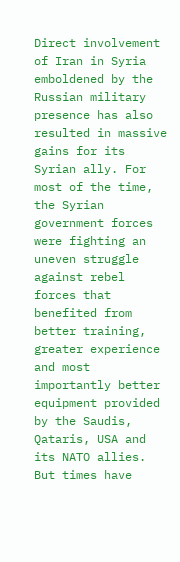Direct involvement of Iran in Syria emboldened by the Russian military presence has also resulted in massive gains for its Syrian ally. For most of the time, the Syrian government forces were fighting an uneven struggle against rebel forces that benefited from better training, greater experience and most importantly better equipment provided by the Saudis, Qataris, USA and its NATO allies. But times have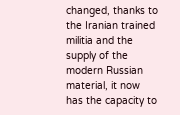changed, thanks to the Iranian trained militia and the supply of the modern Russian material, it now has the capacity to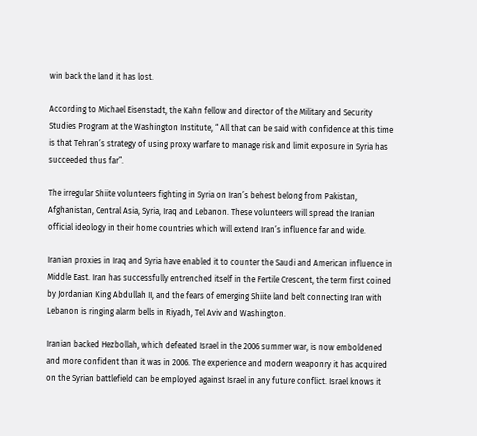win back the land it has lost.

According to Michael Eisenstadt, the Kahn fellow and director of the Military and Security Studies Program at the Washington Institute, “ All that can be said with confidence at this time is that Tehran’s strategy of using proxy warfare to manage risk and limit exposure in Syria has succeeded thus far”.

The irregular Shiite volunteers fighting in Syria on Iran’s behest belong from Pakistan, Afghanistan, Central Asia, Syria, Iraq and Lebanon. These volunteers will spread the Iranian official ideology in their home countries which will extend Iran’s influence far and wide.

Iranian proxies in Iraq and Syria have enabled it to counter the Saudi and American influence in Middle East. Iran has successfully entrenched itself in the Fertile Crescent, the term first coined by Jordanian King Abdullah II, and the fears of emerging Shiite land belt connecting Iran with Lebanon is ringing alarm bells in Riyadh, Tel Aviv and Washington.

Iranian backed Hezbollah, which defeated Israel in the 2006 summer war, is now emboldened and more confident than it was in 2006. The experience and modern weaponry it has acquired on the Syrian battlefield can be employed against Israel in any future conflict. Israel knows it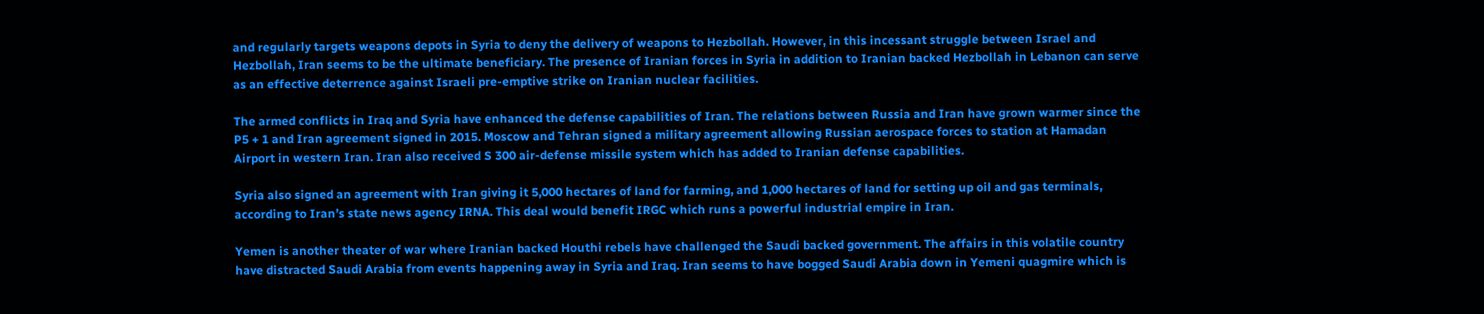and regularly targets weapons depots in Syria to deny the delivery of weapons to Hezbollah. However, in this incessant struggle between Israel and Hezbollah, Iran seems to be the ultimate beneficiary. The presence of Iranian forces in Syria in addition to Iranian backed Hezbollah in Lebanon can serve as an effective deterrence against Israeli pre-emptive strike on Iranian nuclear facilities.

The armed conflicts in Iraq and Syria have enhanced the defense capabilities of Iran. The relations between Russia and Iran have grown warmer since the P5 + 1 and Iran agreement signed in 2015. Moscow and Tehran signed a military agreement allowing Russian aerospace forces to station at Hamadan Airport in western Iran. Iran also received S 300 air-defense missile system which has added to Iranian defense capabilities.

Syria also signed an agreement with Iran giving it 5,000 hectares of land for farming, and 1,000 hectares of land for setting up oil and gas terminals, according to Iran’s state news agency IRNA. This deal would benefit IRGC which runs a powerful industrial empire in Iran.

Yemen is another theater of war where Iranian backed Houthi rebels have challenged the Saudi backed government. The affairs in this volatile country have distracted Saudi Arabia from events happening away in Syria and Iraq. Iran seems to have bogged Saudi Arabia down in Yemeni quagmire which is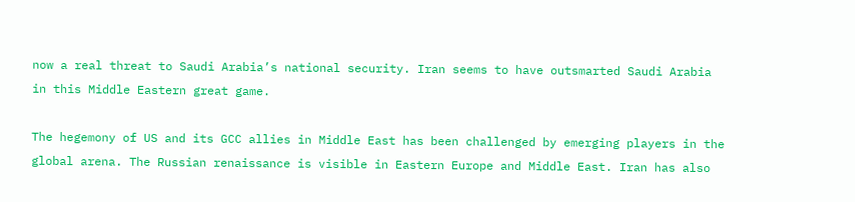now a real threat to Saudi Arabia’s national security. Iran seems to have outsmarted Saudi Arabia in this Middle Eastern great game.

The hegemony of US and its GCC allies in Middle East has been challenged by emerging players in the global arena. The Russian renaissance is visible in Eastern Europe and Middle East. Iran has also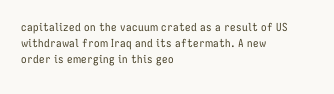capitalized on the vacuum crated as a result of US withdrawal from Iraq and its aftermath. A new order is emerging in this geo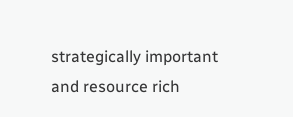strategically important and resource rich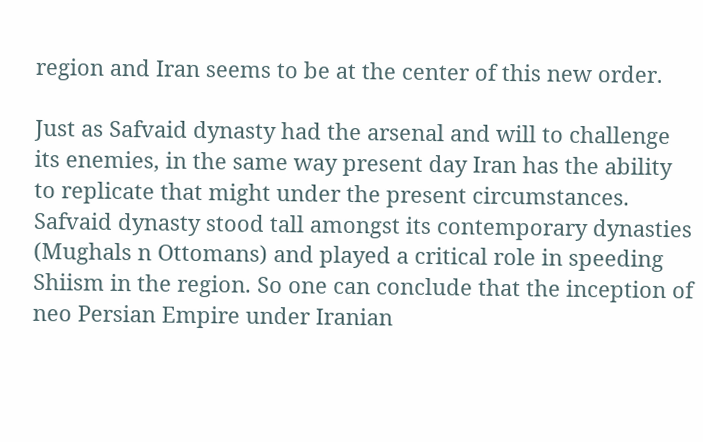region and Iran seems to be at the center of this new order.

Just as Safvaid dynasty had the arsenal and will to challenge its enemies, in the same way present day Iran has the ability to replicate that might under the present circumstances. Safvaid dynasty stood tall amongst its contemporary dynasties (Mughals n Ottomans) and played a critical role in speeding Shiism in the region. So one can conclude that the inception of neo Persian Empire under Iranian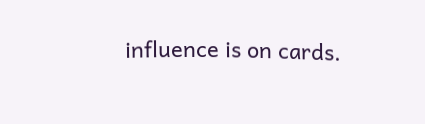influence is on cards.